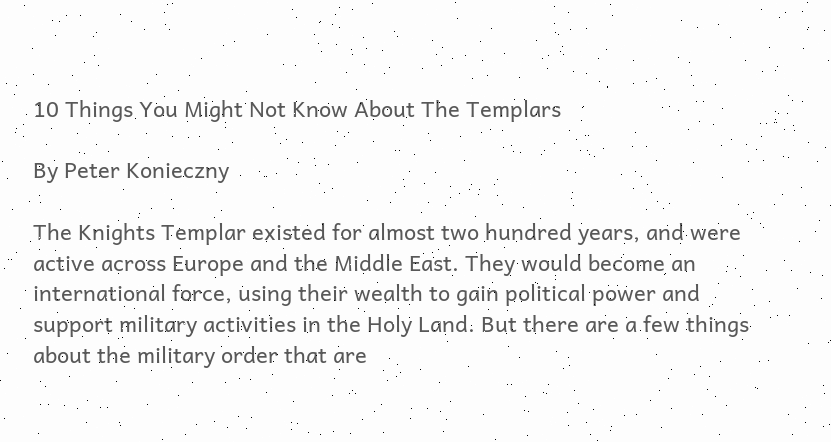10 Things You Might Not Know About The Templars

By Peter Konieczny

The Knights Templar existed for almost two hundred years, and were active across Europe and the Middle East. They would become an international force, using their wealth to gain political power and support military activities in the Holy Land. But there are a few things about the military order that are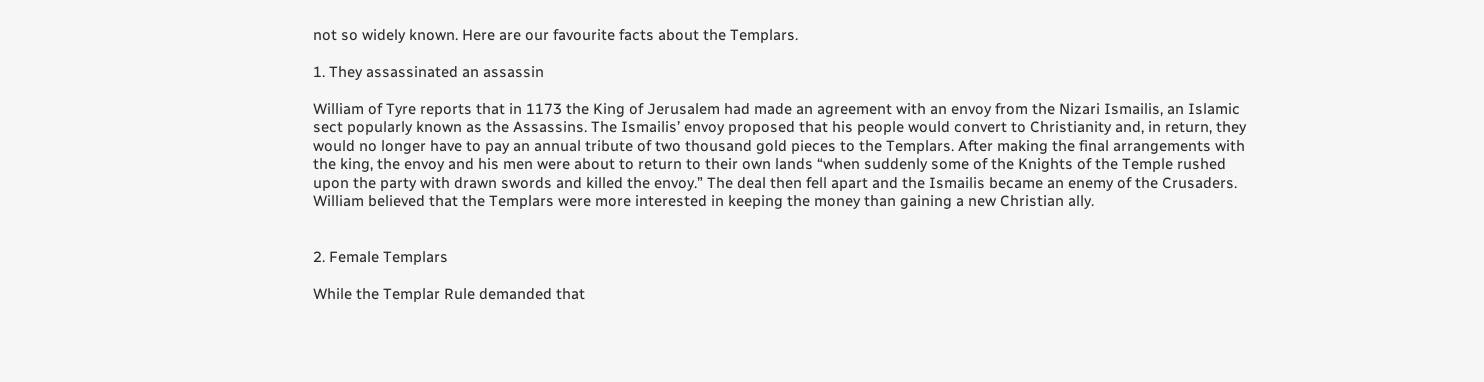not so widely known. Here are our favourite facts about the Templars.

1. They assassinated an assassin

William of Tyre reports that in 1173 the King of Jerusalem had made an agreement with an envoy from the Nizari Ismailis, an Islamic sect popularly known as the Assassins. The Ismailis’ envoy proposed that his people would convert to Christianity and, in return, they would no longer have to pay an annual tribute of two thousand gold pieces to the Templars. After making the final arrangements with the king, the envoy and his men were about to return to their own lands “when suddenly some of the Knights of the Temple rushed upon the party with drawn swords and killed the envoy.” The deal then fell apart and the Ismailis became an enemy of the Crusaders. William believed that the Templars were more interested in keeping the money than gaining a new Christian ally.


2. Female Templars

While the Templar Rule demanded that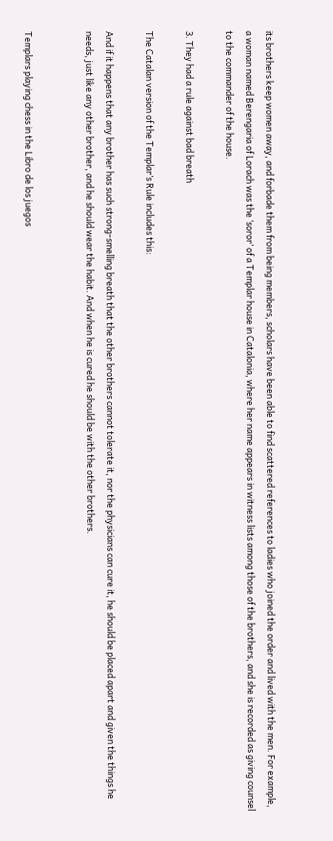its brothers keep women away, and forbade them from being members, scholars have been able to find scattered references to ladies who joined the order and lived with the men. For example, a woman named Berengaria of Lorach was the ‘soror’ of a Templar house in Catalonia, where her name appears in witness lists among those of the brothers, and she is recorded as giving counsel to the commander of the house.

3. They had a rule against bad breath

The Catalan version of the Templar’s Rule includes this:

And if it happens that any brother has such strong-smelling breath that the other brothers cannot tolerate it, nor the physicians can cure it, he should be placed apart and given the things he needs, just like any other brother, and he should wear the habit. And when he is cured he should be with the other brothers.


Templars playing chess in the Libro de los juegos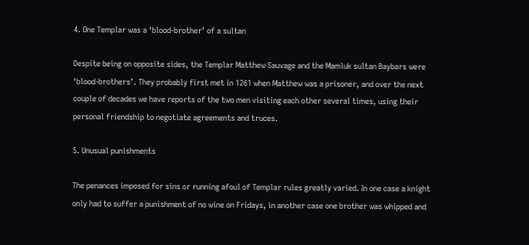4. One Templar was a ‘blood-brother’ of a sultan

Despite being on opposite sides, the Templar Matthew Sauvage and the Mamluk sultan Baybars were ‘blood-brothers’. They probably first met in 1261 when Matthew was a prisoner, and over the next couple of decades we have reports of the two men visiting each other several times, using their personal friendship to negotiate agreements and truces.

5. Unusual punishments

The penances imposed for sins or running afoul of Templar rules greatly varied. In one case a knight only had to suffer a punishment of no wine on Fridays, in another case one brother was whipped and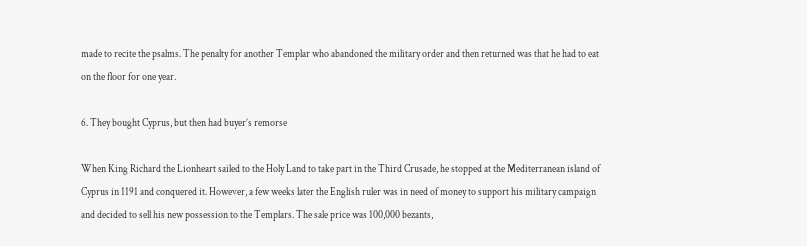made to recite the psalms. The penalty for another Templar who abandoned the military order and then returned was that he had to eat on the floor for one year.

6. They bought Cyprus, but then had buyer’s remorse

When King Richard the Lionheart sailed to the Holy Land to take part in the Third Crusade, he stopped at the Mediterranean island of Cyprus in 1191 and conquered it. However, a few weeks later the English ruler was in need of money to support his military campaign and decided to sell his new possession to the Templars. The sale price was 100,000 bezants,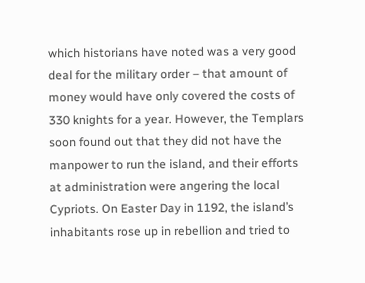which historians have noted was a very good deal for the military order – that amount of money would have only covered the costs of 330 knights for a year. However, the Templars soon found out that they did not have the manpower to run the island, and their efforts at administration were angering the local Cypriots. On Easter Day in 1192, the island’s inhabitants rose up in rebellion and tried to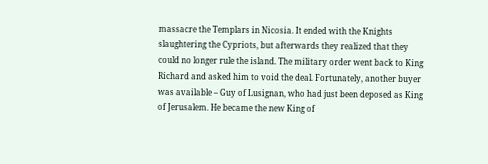massacre the Templars in Nicosia. It ended with the Knights slaughtering the Cypriots, but afterwards they realized that they could no longer rule the island. The military order went back to King Richard and asked him to void the deal. Fortunately, another buyer was available – Guy of Lusignan, who had just been deposed as King of Jerusalem. He became the new King of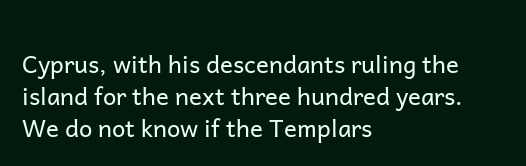Cyprus, with his descendants ruling the island for the next three hundred years. We do not know if the Templars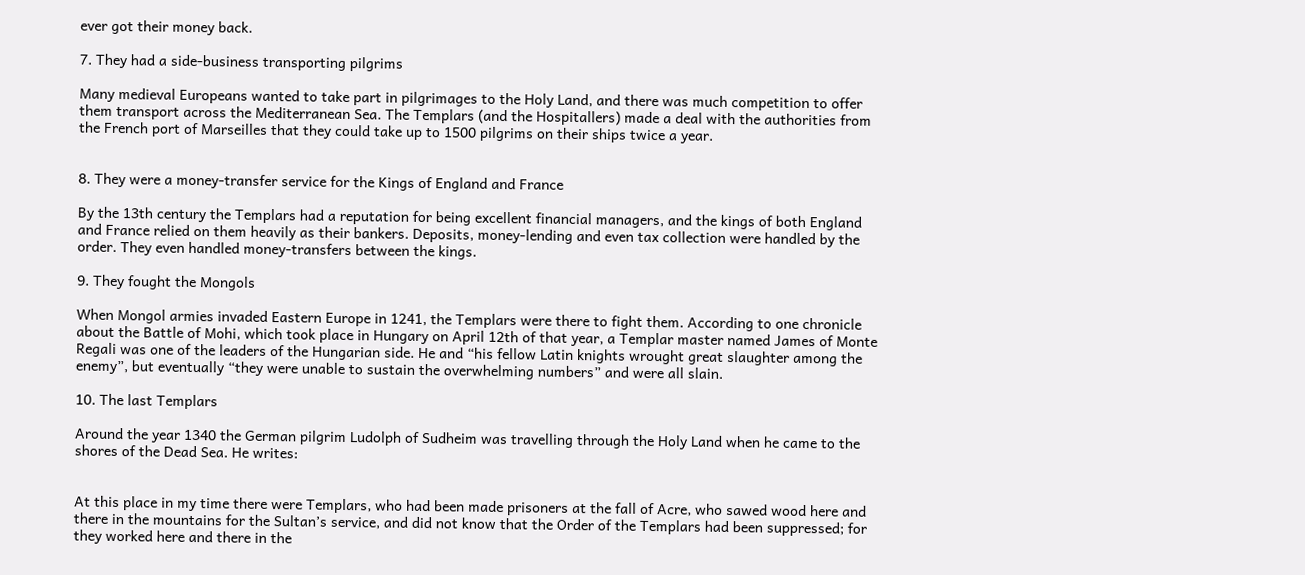ever got their money back.

7. They had a side-business transporting pilgrims

Many medieval Europeans wanted to take part in pilgrimages to the Holy Land, and there was much competition to offer them transport across the Mediterranean Sea. The Templars (and the Hospitallers) made a deal with the authorities from the French port of Marseilles that they could take up to 1500 pilgrims on their ships twice a year.


8. They were a money-transfer service for the Kings of England and France

By the 13th century the Templars had a reputation for being excellent financial managers, and the kings of both England and France relied on them heavily as their bankers. Deposits, money-lending and even tax collection were handled by the order. They even handled money-transfers between the kings.

9. They fought the Mongols

When Mongol armies invaded Eastern Europe in 1241, the Templars were there to fight them. According to one chronicle about the Battle of Mohi, which took place in Hungary on April 12th of that year, a Templar master named James of Monte Regali was one of the leaders of the Hungarian side. He and “his fellow Latin knights wrought great slaughter among the enemy”, but eventually “they were unable to sustain the overwhelming numbers” and were all slain.

10. The last Templars

Around the year 1340 the German pilgrim Ludolph of Sudheim was travelling through the Holy Land when he came to the shores of the Dead Sea. He writes:


At this place in my time there were Templars, who had been made prisoners at the fall of Acre, who sawed wood here and there in the mountains for the Sultan’s service, and did not know that the Order of the Templars had been suppressed; for they worked here and there in the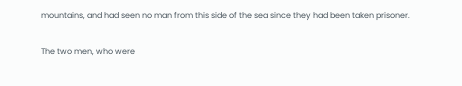mountains, and had seen no man from this side of the sea since they had been taken prisoner.

The two men, who were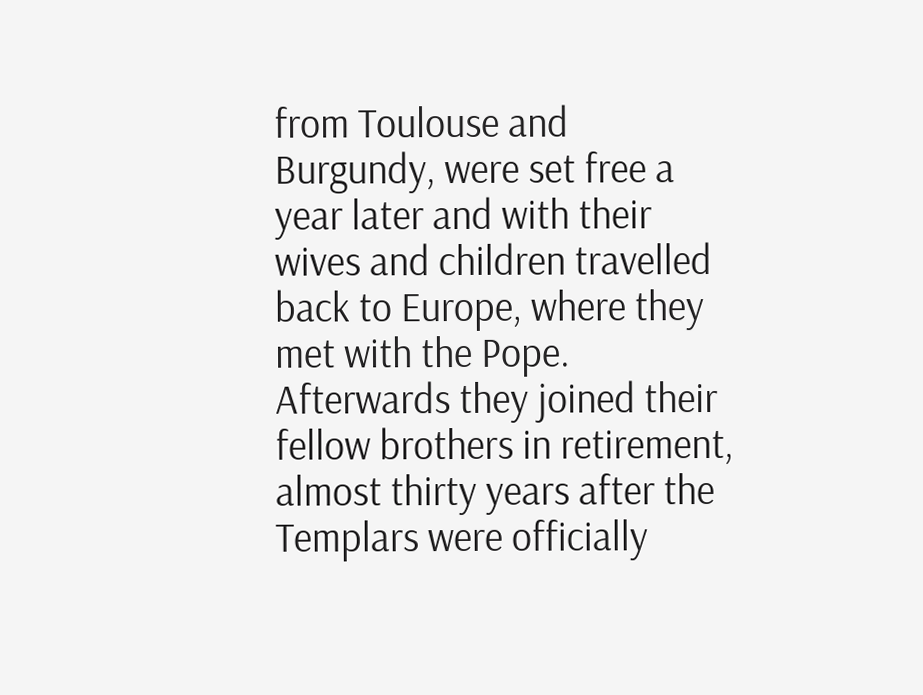from Toulouse and Burgundy, were set free a year later and with their wives and children travelled back to Europe, where they met with the Pope. Afterwards they joined their fellow brothers in retirement, almost thirty years after the Templars were officially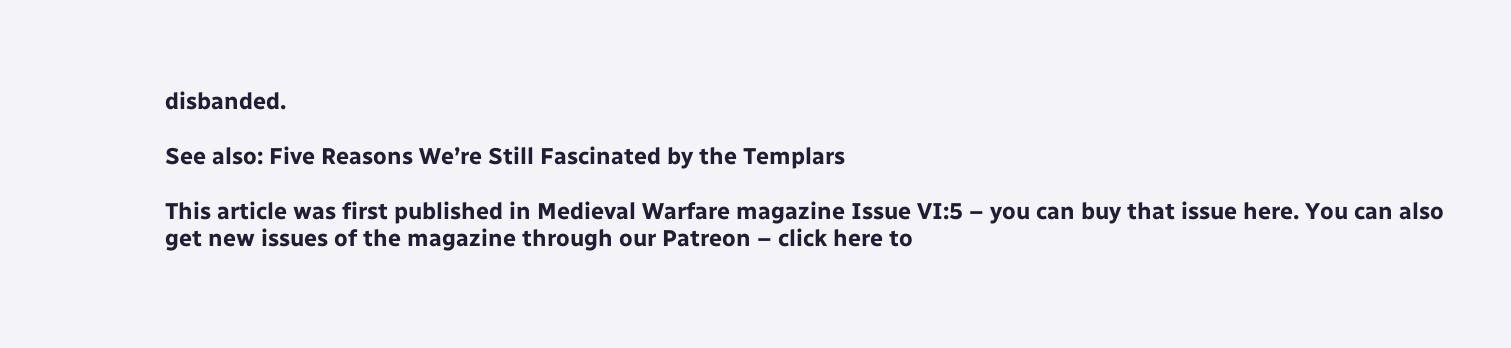disbanded.

See also: Five Reasons We’re Still Fascinated by the Templars

This article was first published in Medieval Warfare magazine Issue VI:5 – you can buy that issue here. You can also get new issues of the magazine through our Patreon – click here to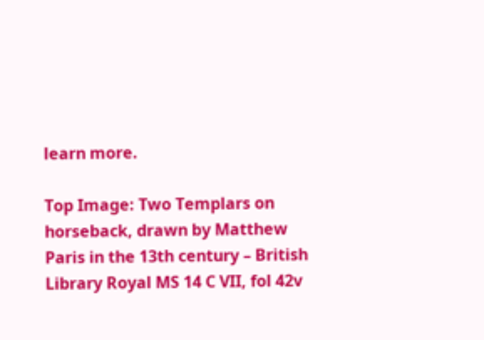learn more.

Top Image: Two Templars on horseback, drawn by Matthew Paris in the 13th century – British Library Royal MS 14 C VII, fol 42v